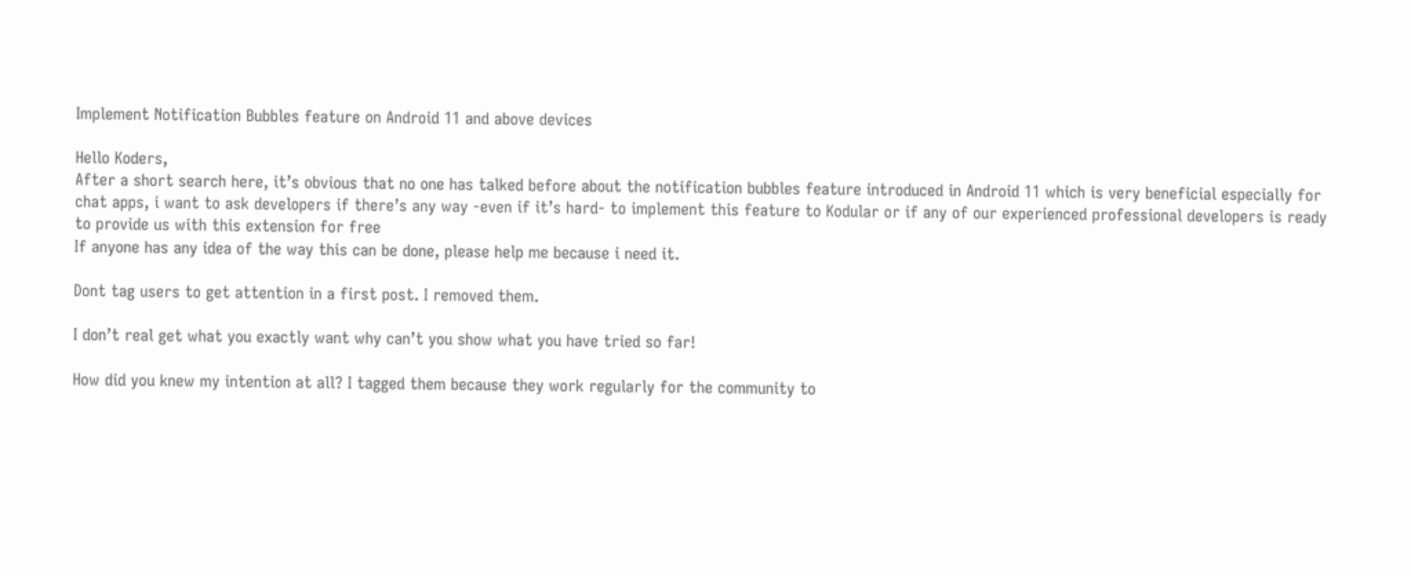Implement Notification Bubbles feature on Android 11 and above devices

Hello Koders,
After a short search here, it’s obvious that no one has talked before about the notification bubbles feature introduced in Android 11 which is very beneficial especially for chat apps, i want to ask developers if there’s any way -even if it’s hard- to implement this feature to Kodular or if any of our experienced professional developers is ready to provide us with this extension for free
If anyone has any idea of the way this can be done, please help me because i need it.

Dont tag users to get attention in a first post. I removed them.

I don’t real get what you exactly want why can’t you show what you have tried so far!

How did you knew my intention at all? I tagged them because they work regularly for the community to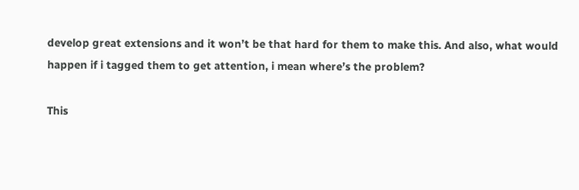develop great extensions and it won’t be that hard for them to make this. And also, what would happen if i tagged them to get attention, i mean where’s the problem?

This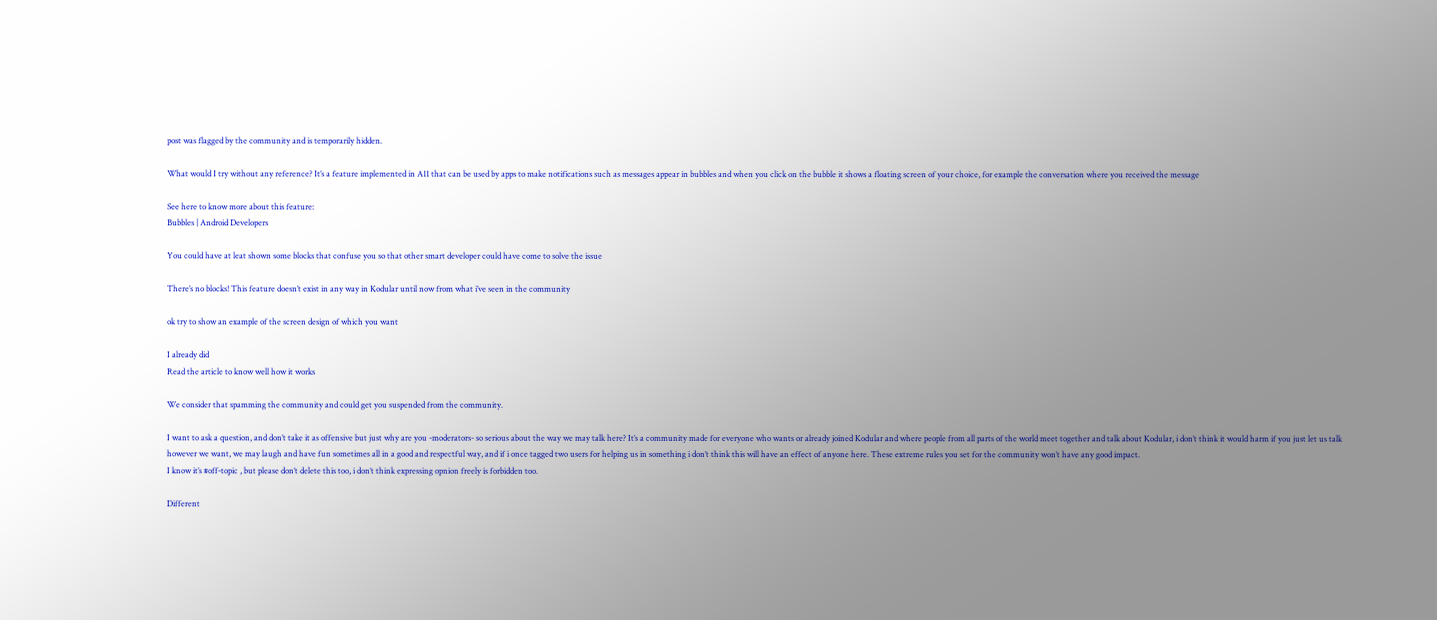post was flagged by the community and is temporarily hidden.

What would I try without any reference? It’s a feature implemented in A11 that can be used by apps to make notifications such as messages appear in bubbles and when you click on the bubble it shows a floating screen of your choice, for example the conversation where you received the message

See here to know more about this feature:
Bubbles | Android Developers

You could have at leat shown some blocks that confuse you so that other smart developer could have come to solve the issue

There’s no blocks! This feature doesn’t exist in any way in Kodular until now from what i’ve seen in the community

ok try to show an example of the screen design of which you want

I already did
Read the article to know well how it works

We consider that spamming the community and could get you suspended from the community.

I want to ask a question, and don’t take it as offensive but just why are you -moderators- so serious about the way we may talk here? It’s a community made for everyone who wants or already joined Kodular and where people from all parts of the world meet together and talk about Kodular, i don’t think it would harm if you just let us talk however we want, we may laugh and have fun sometimes all in a good and respectful way, and if i once tagged two users for helping us in something i don’t think this will have an effect of anyone here. These extreme rules you set for the community won’t have any good impact.
I know it’s #off-topic , but please don’t delete this too, i don’t think expressing opnion freely is forbidden too.

Different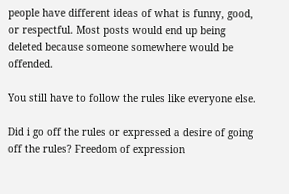people have different ideas of what is funny, good, or respectful. Most posts would end up being deleted because someone somewhere would be offended.

You still have to follow the rules like everyone else.

Did i go off the rules or expressed a desire of going off the rules? Freedom of expression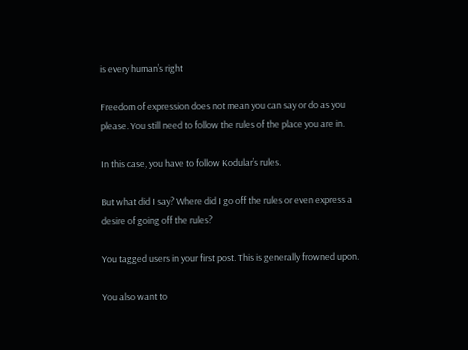is every human’s right

Freedom of expression does not mean you can say or do as you please. You still need to follow the rules of the place you are in.

In this case, you have to follow Kodular’s rules.

But what did I say? Where did I go off the rules or even express a desire of going off the rules?

You tagged users in your first post. This is generally frowned upon.

You also want to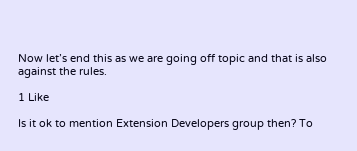Now let’s end this as we are going off topic and that is also against the rules.

1 Like

Is it ok to mention Extension Developers group then? To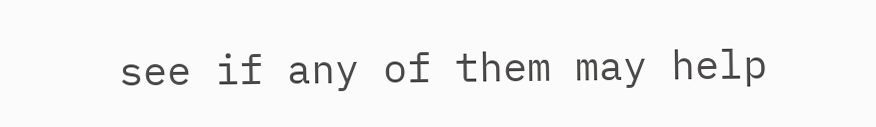see if any of them may help